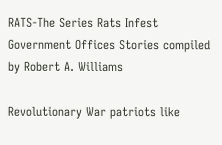RATS-The Series Rats Infest Government Offices Stories compiled by Robert A. Williams

Revolutionary War patriots like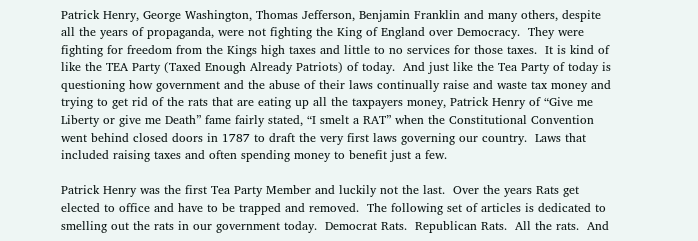Patrick Henry, George Washington, Thomas Jefferson, Benjamin Franklin and many others, despite all the years of propaganda, were not fighting the King of England over Democracy.  They were fighting for freedom from the Kings high taxes and little to no services for those taxes.  It is kind of like the TEA Party (Taxed Enough Already Patriots) of today.  And just like the Tea Party of today is questioning how government and the abuse of their laws continually raise and waste tax money and trying to get rid of the rats that are eating up all the taxpayers money, Patrick Henry of “Give me Liberty or give me Death” fame fairly stated, “I smelt a RAT” when the Constitutional Convention went behind closed doors in 1787 to draft the very first laws governing our country.  Laws that included raising taxes and often spending money to benefit just a few.

Patrick Henry was the first Tea Party Member and luckily not the last.  Over the years Rats get elected to office and have to be trapped and removed.  The following set of articles is dedicated to smelling out the rats in our government today.  Democrat Rats.  Republican Rats.  All the rats.  And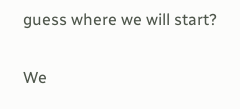guess where we will start?

We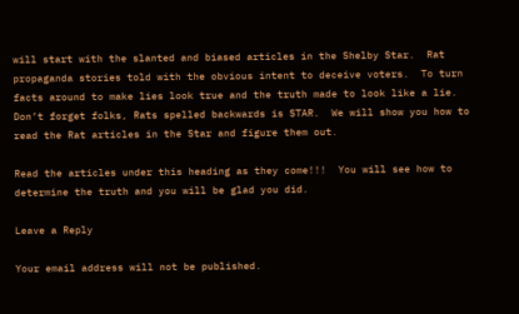will start with the slanted and biased articles in the Shelby Star.  Rat propaganda stories told with the obvious intent to deceive voters.  To turn facts around to make lies look true and the truth made to look like a lie.  Don’t forget folks, Rats spelled backwards is STAR.  We will show you how to read the Rat articles in the Star and figure them out.

Read the articles under this heading as they come!!!  You will see how to determine the truth and you will be glad you did.

Leave a Reply

Your email address will not be published.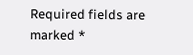Required fields are marked *